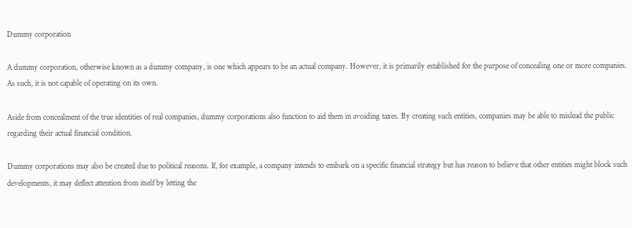Dummy corporation

A dummy corporation, otherwise known as a dummy company, is one which appears to be an actual company. However, it is primarily established for the purpose of concealing one or more companies. As such, it is not capable of operating on its own.

Aside from concealment of the true identities of real companies, dummy corporations also function to aid them in avoiding taxes. By creating such entities, companies may be able to mislead the public regarding their actual financial condition.

Dummy corporations may also be created due to political reasons. If, for example, a company intends to embark on a specific financial strategy but has reason to believe that other entities might block such developments, it may deflect attention from itself by letting the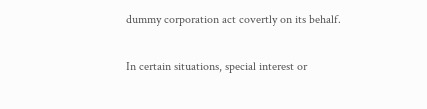dummy corporation act covertly on its behalf.

In certain situations, special interest or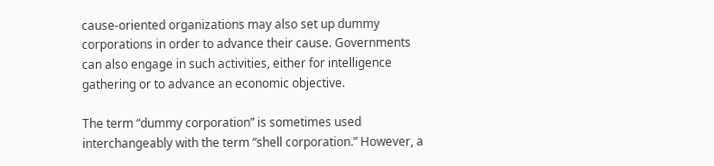cause-oriented organizations may also set up dummy corporations in order to advance their cause. Governments can also engage in such activities, either for intelligence gathering or to advance an economic objective.

The term “dummy corporation” is sometimes used interchangeably with the term “shell corporation.” However, a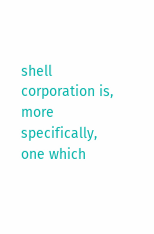shell corporation is, more specifically, one which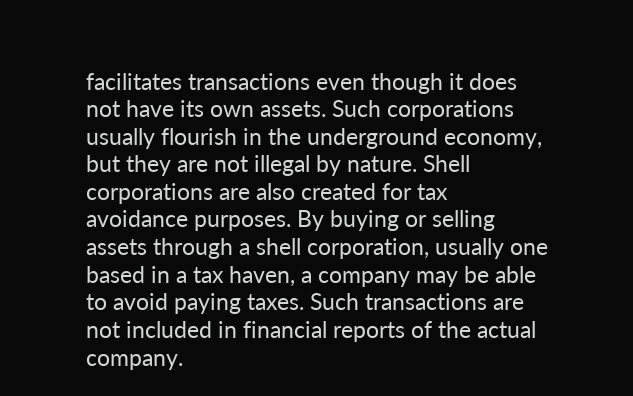facilitates transactions even though it does not have its own assets. Such corporations usually flourish in the underground economy, but they are not illegal by nature. Shell corporations are also created for tax avoidance purposes. By buying or selling assets through a shell corporation, usually one based in a tax haven, a company may be able to avoid paying taxes. Such transactions are not included in financial reports of the actual company.